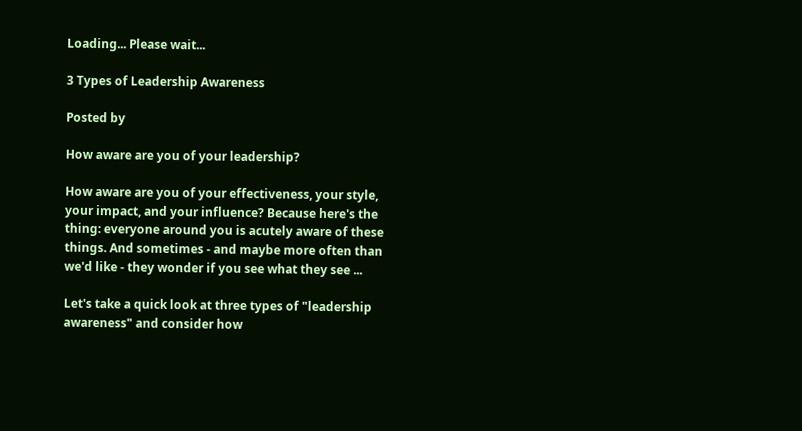Loading... Please wait...

3 Types of Leadership Awareness

Posted by

How aware are you of your leadership?

How aware are you of your effectiveness, your style, your impact, and your influence? Because here's the thing: everyone around you is acutely aware of these things. And sometimes - and maybe more often than we'd like - they wonder if you see what they see ...

Let's take a quick look at three types of "leadership awareness" and consider how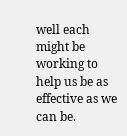well each might be working to help us be as effective as we can be.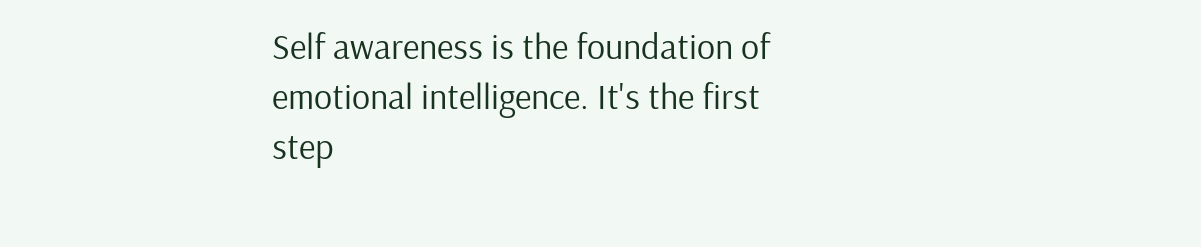Self awareness is the foundation of emotional intelligence. It's the first step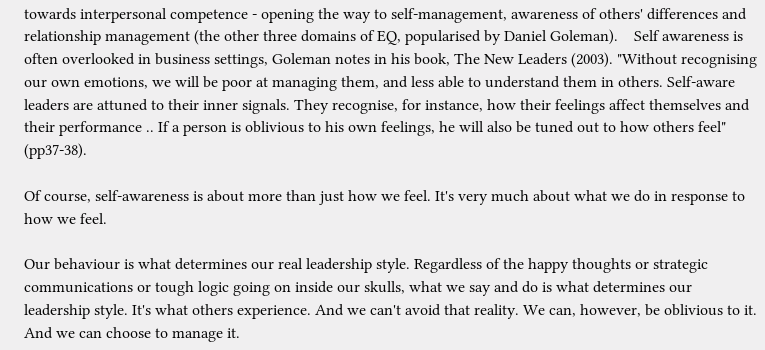towards interpersonal competence - opening the way to self-management, awareness of others' differences and relationship management (the other three domains of EQ, popularised by Daniel Goleman).    Self awareness is often overlooked in business settings, Goleman notes in his book, The New Leaders (2003). "Without recognising our own emotions, we will be poor at managing them, and less able to understand them in others. Self-aware leaders are attuned to their inner signals. They recognise, for instance, how their feelings affect themselves and their performance .. If a person is oblivious to his own feelings, he will also be tuned out to how others feel" (pp37-38).

Of course, self-awareness is about more than just how we feel. It's very much about what we do in response to how we feel.

Our behaviour is what determines our real leadership style. Regardless of the happy thoughts or strategic communications or tough logic going on inside our skulls, what we say and do is what determines our leadership style. It's what others experience. And we can't avoid that reality. We can, however, be oblivious to it. And we can choose to manage it.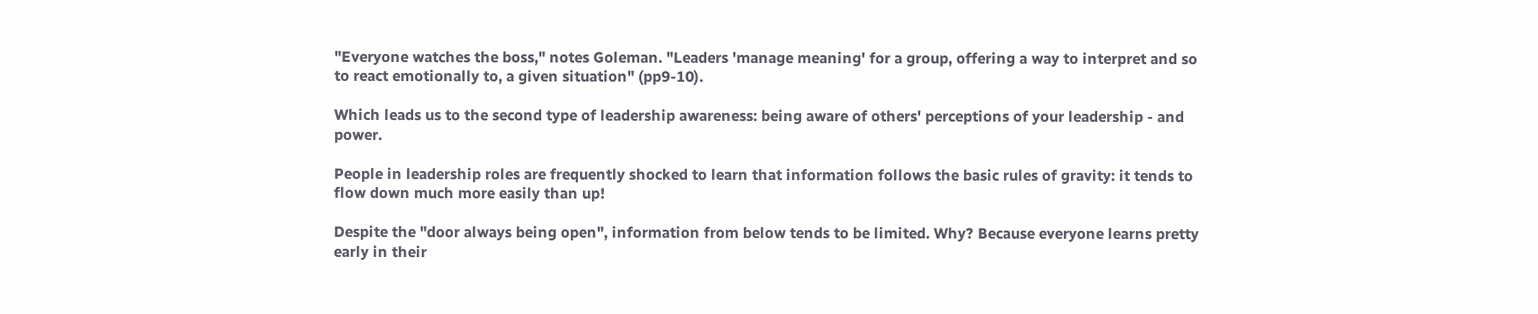"Everyone watches the boss," notes Goleman. "Leaders 'manage meaning' for a group, offering a way to interpret and so to react emotionally to, a given situation" (pp9-10).

Which leads us to the second type of leadership awareness: being aware of others' perceptions of your leadership - and power.

People in leadership roles are frequently shocked to learn that information follows the basic rules of gravity: it tends to flow down much more easily than up!

Despite the "door always being open", information from below tends to be limited. Why? Because everyone learns pretty early in their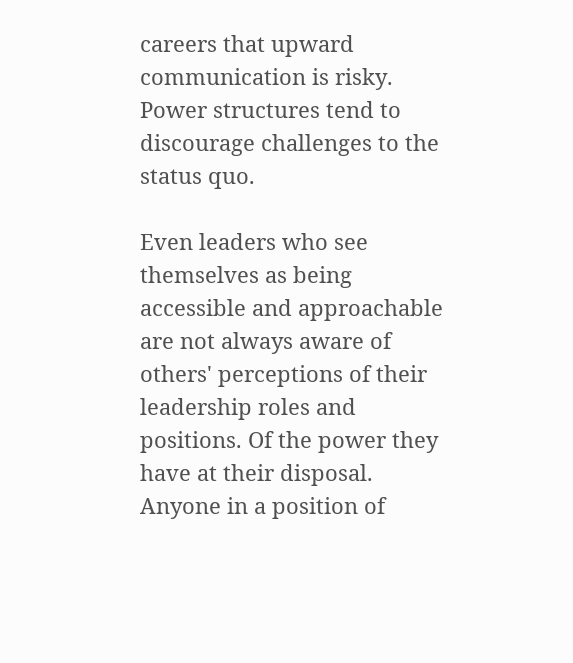careers that upward communication is risky. Power structures tend to discourage challenges to the status quo.

Even leaders who see themselves as being accessible and approachable are not always aware of others' perceptions of their leadership roles and positions. Of the power they have at their disposal. Anyone in a position of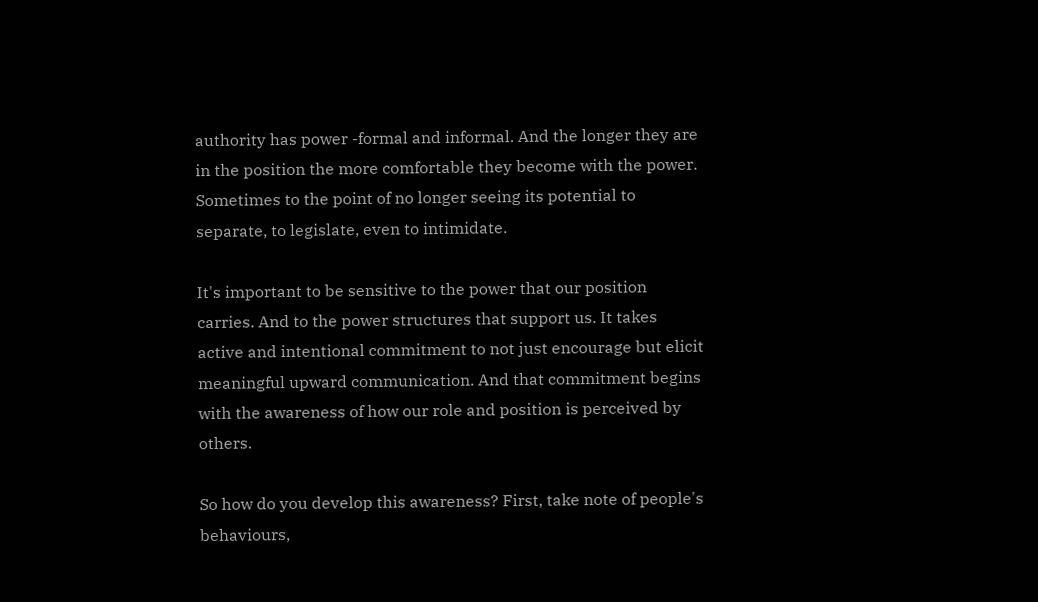authority has power -formal and informal. And the longer they are in the position the more comfortable they become with the power. Sometimes to the point of no longer seeing its potential to separate, to legislate, even to intimidate.

It's important to be sensitive to the power that our position carries. And to the power structures that support us. It takes active and intentional commitment to not just encourage but elicit meaningful upward communication. And that commitment begins with the awareness of how our role and position is perceived by others.

So how do you develop this awareness? First, take note of people's behaviours,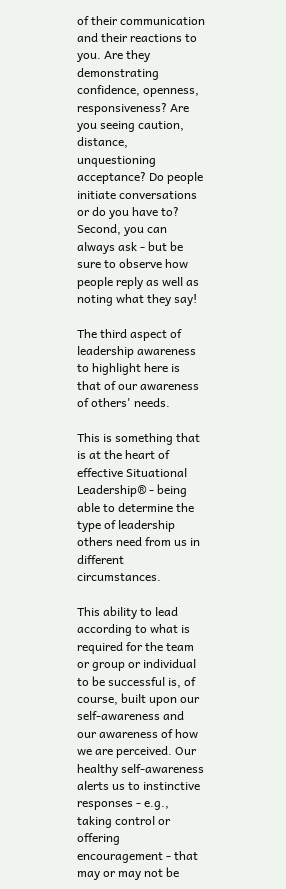of their communication and their reactions to you. Are they demonstrating confidence, openness, responsiveness? Are you seeing caution, distance, unquestioning acceptance? Do people initiate conversations or do you have to? Second, you can always ask - but be sure to observe how people reply as well as noting what they say!

The third aspect of leadership awareness to highlight here is that of our awareness of others' needs.

This is something that is at the heart of effective Situational Leadership® - being able to determine the type of leadership others need from us in different circumstances.

This ability to lead according to what is required for the team or group or individual to be successful is, of course, built upon our self-awareness and our awareness of how we are perceived. Our healthy self-awareness alerts us to instinctive responses - e.g., taking control or offering encouragement - that may or may not be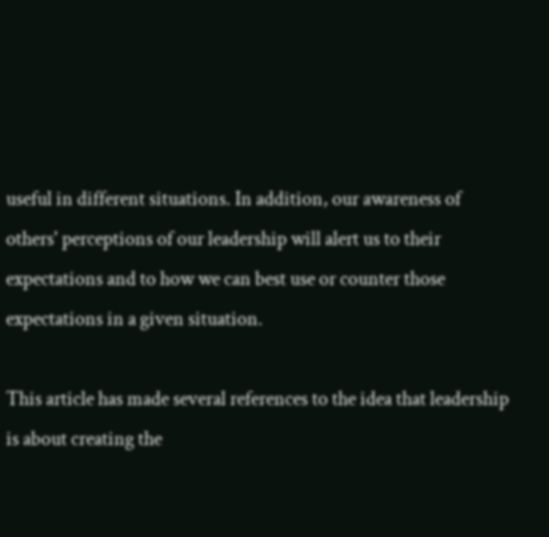useful in different situations. In addition, our awareness of others' perceptions of our leadership will alert us to their expectations and to how we can best use or counter those expectations in a given situation.

This article has made several references to the idea that leadership is about creating the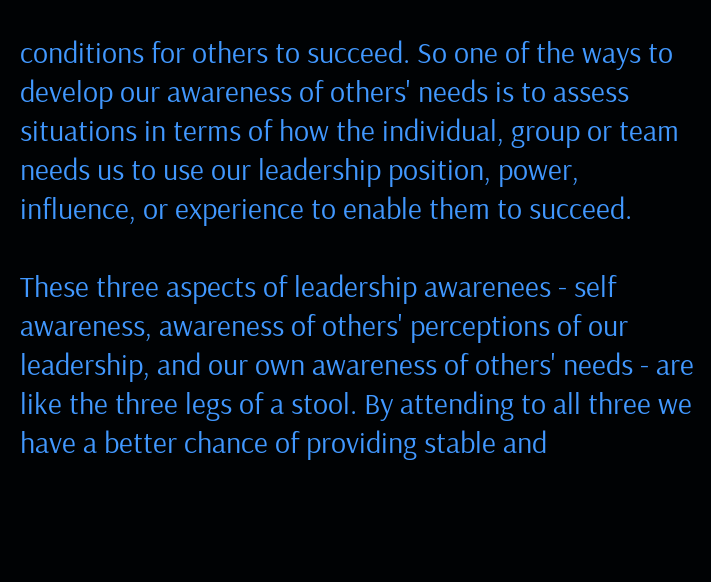conditions for others to succeed. So one of the ways to develop our awareness of others' needs is to assess situations in terms of how the individual, group or team needs us to use our leadership position, power, influence, or experience to enable them to succeed.

These three aspects of leadership awarenees - self awareness, awareness of others' perceptions of our leadership, and our own awareness of others' needs - are like the three legs of a stool. By attending to all three we have a better chance of providing stable and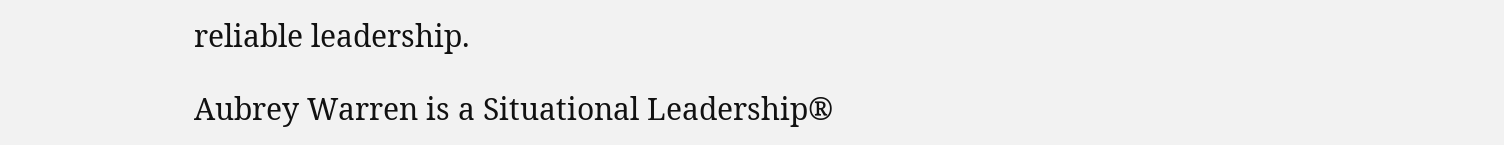reliable leadership.

Aubrey Warren is a Situational Leadership®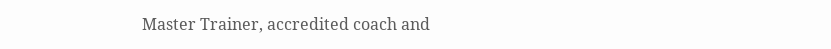Master Trainer, accredited coach and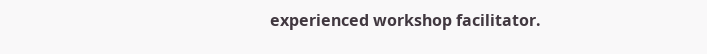experienced workshop facilitator.